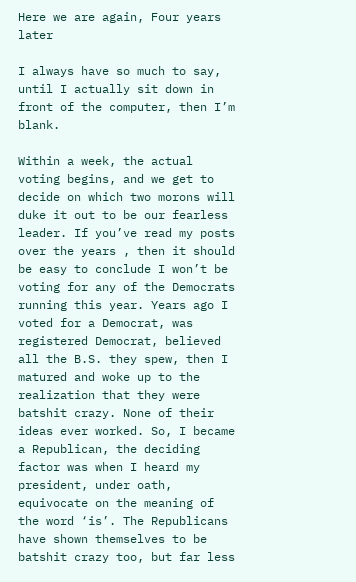Here we are again, Four years later

I always have so much to say, until I actually sit down in front of the computer, then I’m blank.

Within a week, the actual voting begins, and we get to decide on which two morons will duke it out to be our fearless leader. If you’ve read my posts over the years , then it should be easy to conclude I won’t be voting for any of the Democrats running this year. Years ago I voted for a Democrat, was registered Democrat, believed all the B.S. they spew, then I matured and woke up to the realization that they were batshit crazy. None of their ideas ever worked. So, I became a Republican, the deciding factor was when I heard my president, under oath, equivocate on the meaning of the word ‘is’. The Republicans have shown themselves to be batshit crazy too, but far less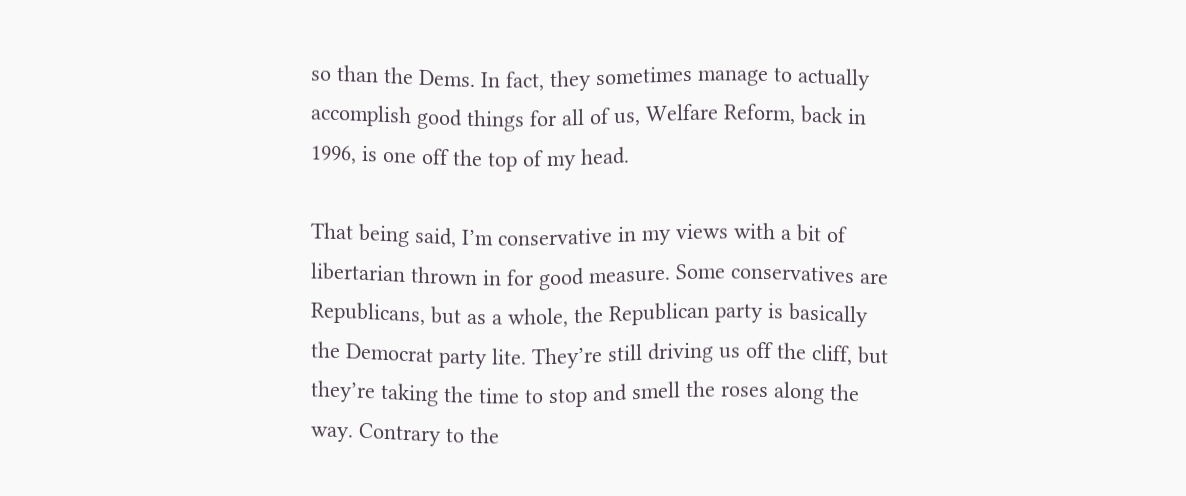so than the Dems. In fact, they sometimes manage to actually accomplish good things for all of us, Welfare Reform, back in 1996, is one off the top of my head.

That being said, I’m conservative in my views with a bit of libertarian thrown in for good measure. Some conservatives are Republicans, but as a whole, the Republican party is basically the Democrat party lite. They’re still driving us off the cliff, but they’re taking the time to stop and smell the roses along the way. Contrary to the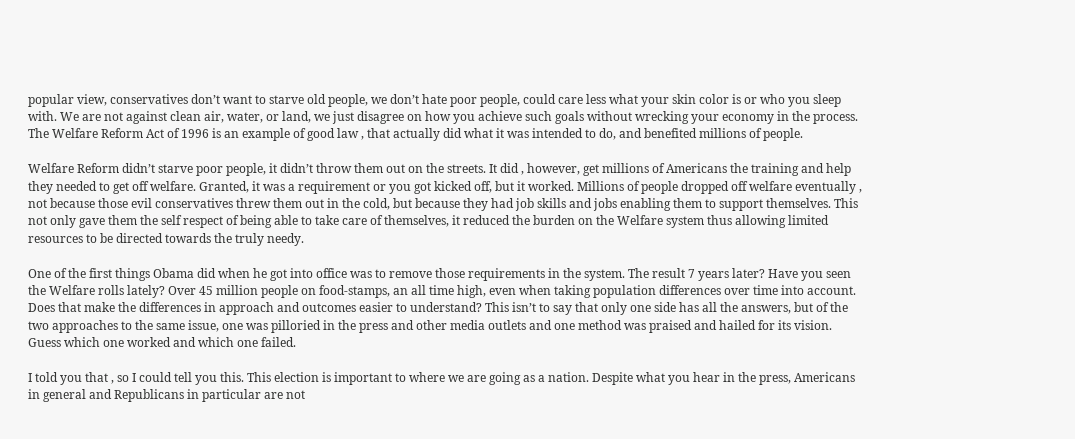popular view, conservatives don’t want to starve old people, we don’t hate poor people, could care less what your skin color is or who you sleep with. We are not against clean air, water, or land, we just disagree on how you achieve such goals without wrecking your economy in the process. The Welfare Reform Act of 1996 is an example of good law , that actually did what it was intended to do, and benefited millions of people.

Welfare Reform didn’t starve poor people, it didn’t throw them out on the streets. It did , however, get millions of Americans the training and help they needed to get off welfare. Granted, it was a requirement or you got kicked off, but it worked. Millions of people dropped off welfare eventually , not because those evil conservatives threw them out in the cold, but because they had job skills and jobs enabling them to support themselves. This not only gave them the self respect of being able to take care of themselves, it reduced the burden on the Welfare system thus allowing limited resources to be directed towards the truly needy.

One of the first things Obama did when he got into office was to remove those requirements in the system. The result 7 years later? Have you seen the Welfare rolls lately? Over 45 million people on food-stamps, an all time high, even when taking population differences over time into account. Does that make the differences in approach and outcomes easier to understand? This isn’t to say that only one side has all the answers, but of the two approaches to the same issue, one was pilloried in the press and other media outlets and one method was praised and hailed for its vision. Guess which one worked and which one failed.

I told you that , so I could tell you this. This election is important to where we are going as a nation. Despite what you hear in the press, Americans in general and Republicans in particular are not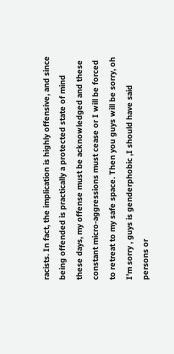racists. In fact, the implication is highly offensive, and since being offended is practically a protected state of mind these days, my offense must be acknowledged and these constant micro-aggressions must cease or I will be forced to retreat to my safe space. Then you guys will be sorry, oh I’m sorry , guys is genderphobic ,I should have said persons or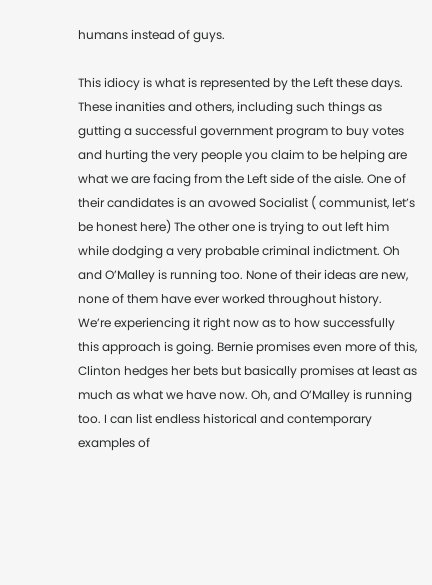humans instead of guys.

This idiocy is what is represented by the Left these days. These inanities and others, including such things as gutting a successful government program to buy votes and hurting the very people you claim to be helping are what we are facing from the Left side of the aisle. One of their candidates is an avowed Socialist ( communist, let’s be honest here) The other one is trying to out left him while dodging a very probable criminal indictment. Oh and O’Malley is running too. None of their ideas are new, none of them have ever worked throughout history. We’re experiencing it right now as to how successfully this approach is going. Bernie promises even more of this, Clinton hedges her bets but basically promises at least as much as what we have now. Oh, and O’Malley is running too. I can list endless historical and contemporary examples of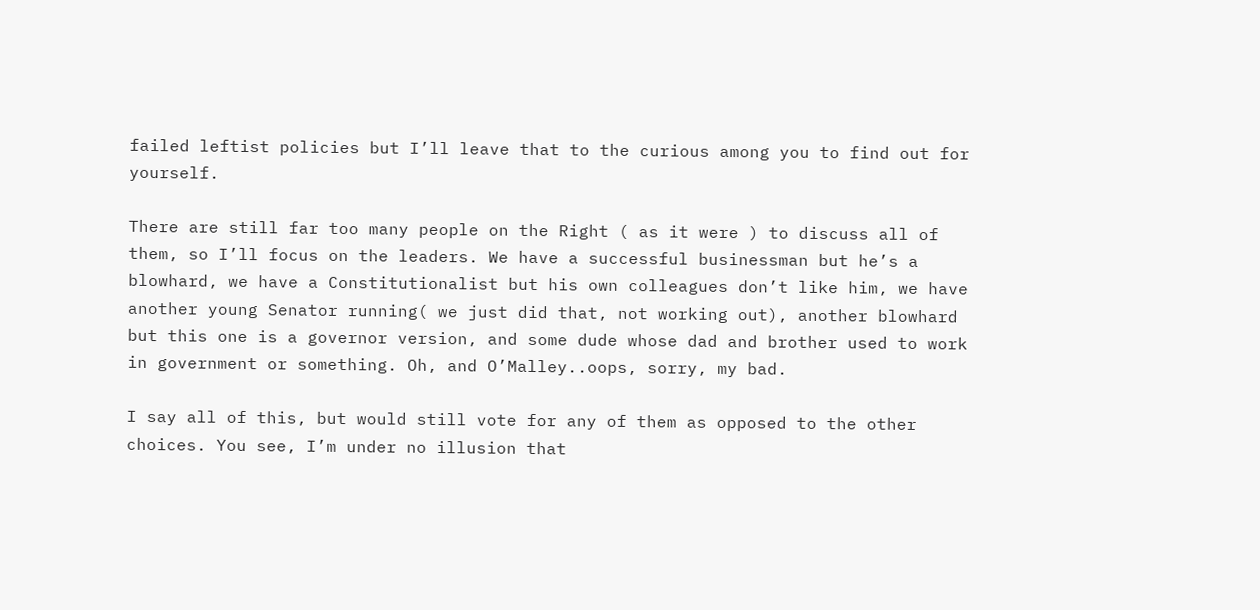failed leftist policies but I’ll leave that to the curious among you to find out for yourself.

There are still far too many people on the Right ( as it were ) to discuss all of them, so I’ll focus on the leaders. We have a successful businessman but he’s a blowhard, we have a Constitutionalist but his own colleagues don’t like him, we have another young Senator running( we just did that, not working out), another blowhard but this one is a governor version, and some dude whose dad and brother used to work in government or something. Oh, and O’Malley..oops, sorry, my bad.

I say all of this, but would still vote for any of them as opposed to the other choices. You see, I’m under no illusion that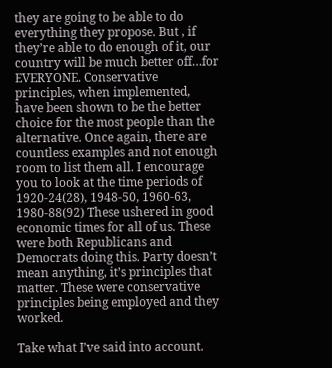they are going to be able to do everything they propose. But , if they’re able to do enough of it, our country will be much better off…for EVERYONE. Conservative principles, when implemented, have been shown to be the better choice for the most people than the alternative. Once again, there are countless examples and not enough room to list them all. I encourage you to look at the time periods of 1920-24(28), 1948-50, 1960-63, 1980-88(92) These ushered in good economic times for all of us. These were both Republicans and Democrats doing this. Party doesn’t mean anything, it’s principles that matter. These were conservative principles being employed and they worked.

Take what I’ve said into account.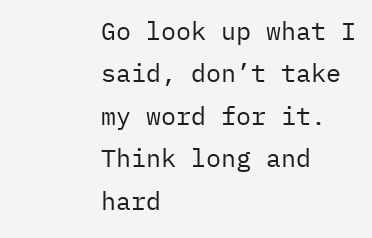Go look up what I said, don’t take my word for it. Think long and hard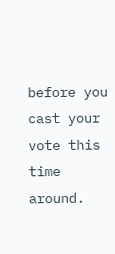before you cast your vote this time around.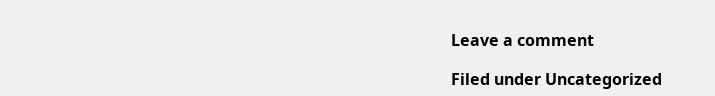Leave a comment

Filed under Uncategorized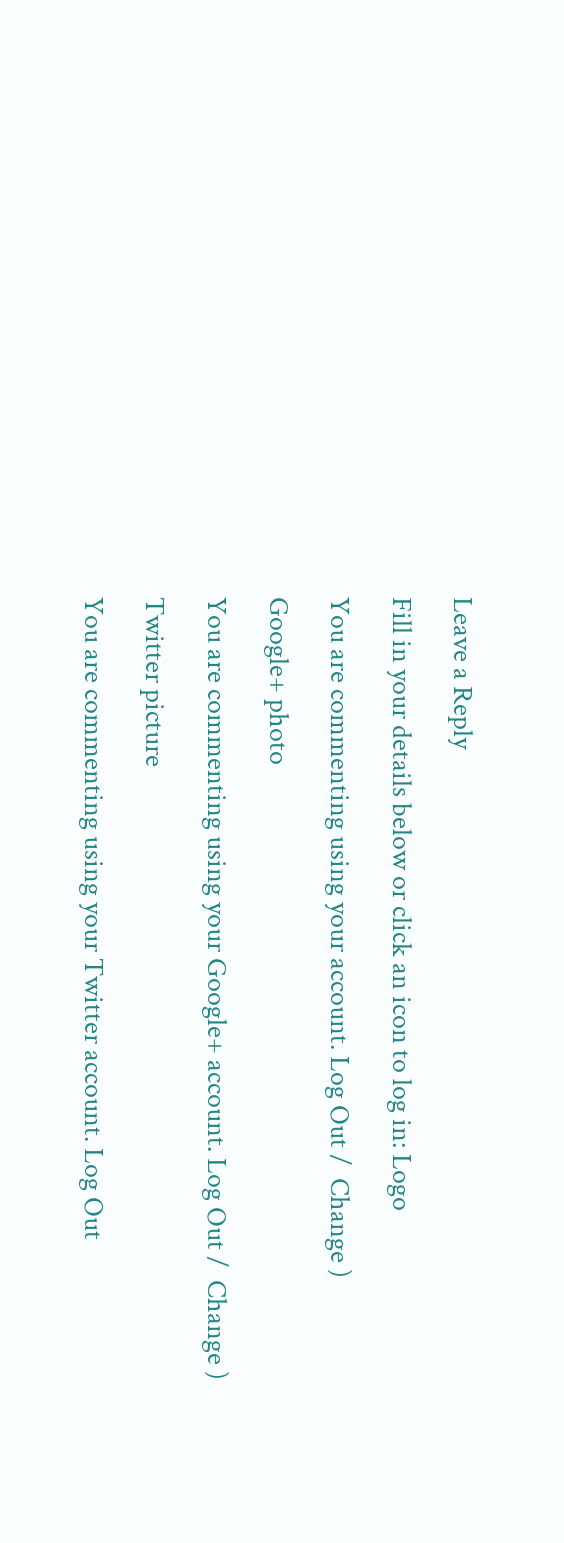Leave a Reply

Fill in your details below or click an icon to log in: Logo

You are commenting using your account. Log Out /  Change )

Google+ photo

You are commenting using your Google+ account. Log Out /  Change )

Twitter picture

You are commenting using your Twitter account. Log Out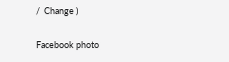/  Change )

Facebook photo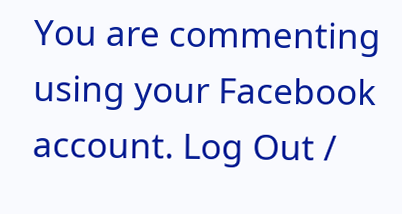You are commenting using your Facebook account. Log Out /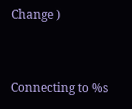Change )


Connecting to %s